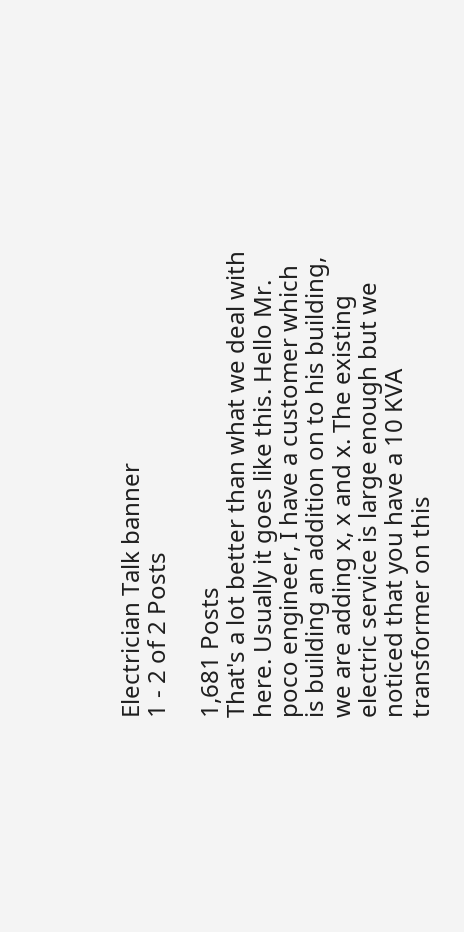Electrician Talk banner
1 - 2 of 2 Posts

1,681 Posts
That's a lot better than what we deal with here. Usually it goes like this. Hello Mr. poco engineer, I have a customer which is building an addition on to his building, we are adding x, x and x. The existing electric service is large enough but we noticed that you have a 10 KVA transformer on this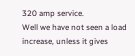320 amp service.
Well we have not seen a load increase, unless it gives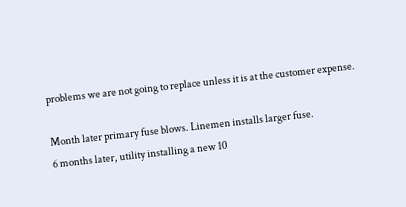problems we are not going to replace unless it is at the customer expense.

Month later primary fuse blows. Linemen installs larger fuse.
6 months later, utility installing a new 10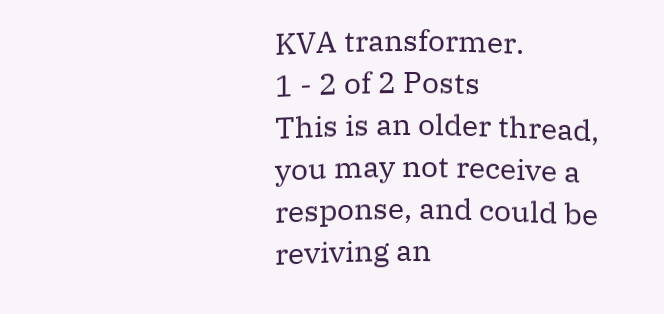KVA transformer.
1 - 2 of 2 Posts
This is an older thread, you may not receive a response, and could be reviving an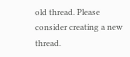old thread. Please consider creating a new thread.